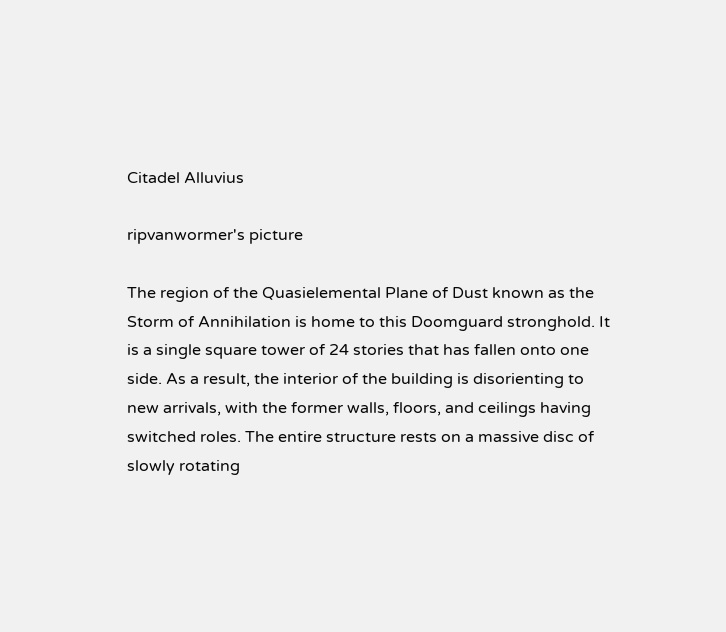Citadel Alluvius

ripvanwormer's picture

The region of the Quasielemental Plane of Dust known as the Storm of Annihilation is home to this Doomguard stronghold. It is a single square tower of 24 stories that has fallen onto one side. As a result, the interior of the building is disorienting to new arrivals, with the former walls, floors, and ceilings having switched roles. The entire structure rests on a massive disc of slowly rotating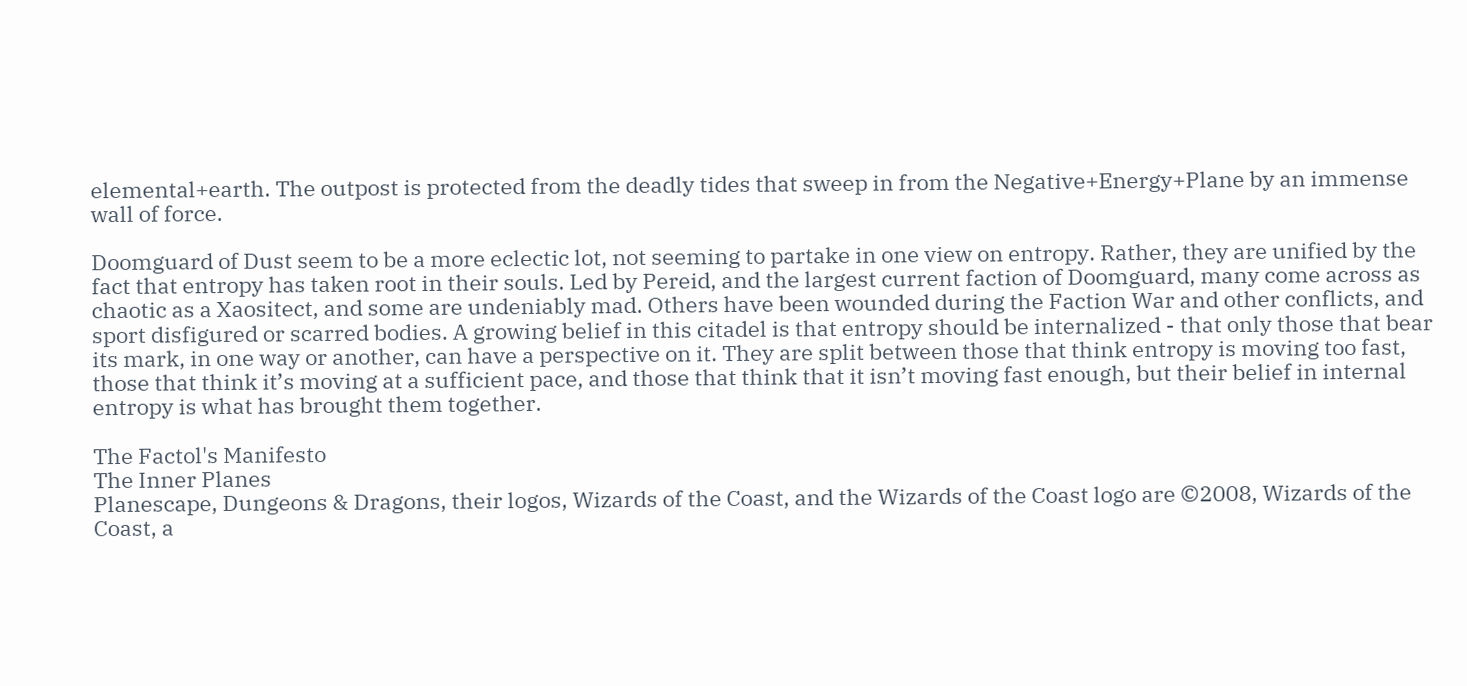elemental+earth. The outpost is protected from the deadly tides that sweep in from the Negative+Energy+Plane by an immense wall of force.

Doomguard of Dust seem to be a more eclectic lot, not seeming to partake in one view on entropy. Rather, they are unified by the fact that entropy has taken root in their souls. Led by Pereid, and the largest current faction of Doomguard, many come across as chaotic as a Xaositect, and some are undeniably mad. Others have been wounded during the Faction War and other conflicts, and sport disfigured or scarred bodies. A growing belief in this citadel is that entropy should be internalized - that only those that bear its mark, in one way or another, can have a perspective on it. They are split between those that think entropy is moving too fast, those that think it’s moving at a sufficient pace, and those that think that it isn’t moving fast enough, but their belief in internal entropy is what has brought them together.

The Factol's Manifesto
The Inner Planes
Planescape, Dungeons & Dragons, their logos, Wizards of the Coast, and the Wizards of the Coast logo are ©2008, Wizards of the Coast, a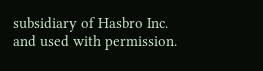subsidiary of Hasbro Inc. and used with permission.